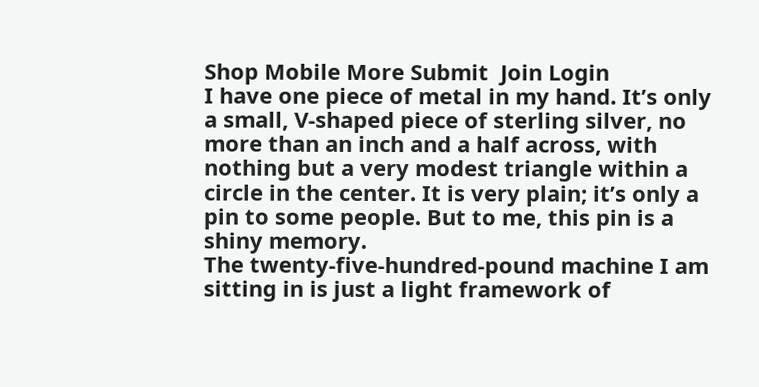Shop Mobile More Submit  Join Login
I have one piece of metal in my hand. It’s only a small, V-shaped piece of sterling silver, no more than an inch and a half across, with nothing but a very modest triangle within a circle in the center. It is very plain; it’s only a pin to some people. But to me, this pin is a shiny memory.
The twenty-five-hundred-pound machine I am sitting in is just a light framework of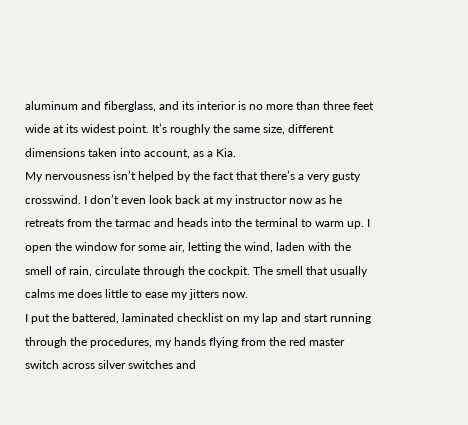aluminum and fiberglass, and its interior is no more than three feet wide at its widest point. It’s roughly the same size, different dimensions taken into account, as a Kia.
My nervousness isn’t helped by the fact that there’s a very gusty crosswind. I don’t even look back at my instructor now as he retreats from the tarmac and heads into the terminal to warm up. I open the window for some air, letting the wind, laden with the smell of rain, circulate through the cockpit. The smell that usually calms me does little to ease my jitters now.
I put the battered, laminated checklist on my lap and start running through the procedures, my hands flying from the red master switch across silver switches and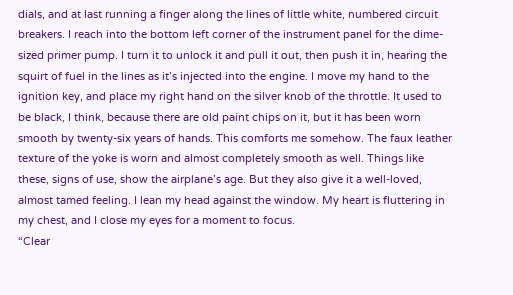dials, and at last running a finger along the lines of little white, numbered circuit breakers. I reach into the bottom left corner of the instrument panel for the dime-sized primer pump. I turn it to unlock it and pull it out, then push it in, hearing the squirt of fuel in the lines as it’s injected into the engine. I move my hand to the ignition key, and place my right hand on the silver knob of the throttle. It used to be black, I think, because there are old paint chips on it, but it has been worn smooth by twenty-six years of hands. This comforts me somehow. The faux leather texture of the yoke is worn and almost completely smooth as well. Things like these, signs of use, show the airplane’s age. But they also give it a well-loved, almost tamed feeling. I lean my head against the window. My heart is fluttering in my chest, and I close my eyes for a moment to focus.
“Clear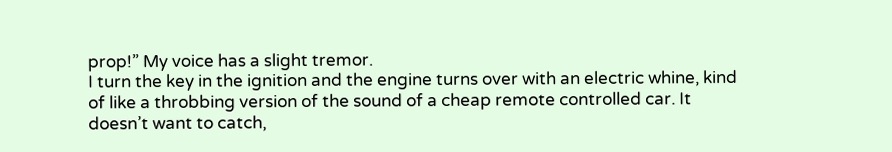prop!” My voice has a slight tremor.
I turn the key in the ignition and the engine turns over with an electric whine, kind of like a throbbing version of the sound of a cheap remote controlled car. It doesn’t want to catch,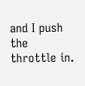and I push the throttle in.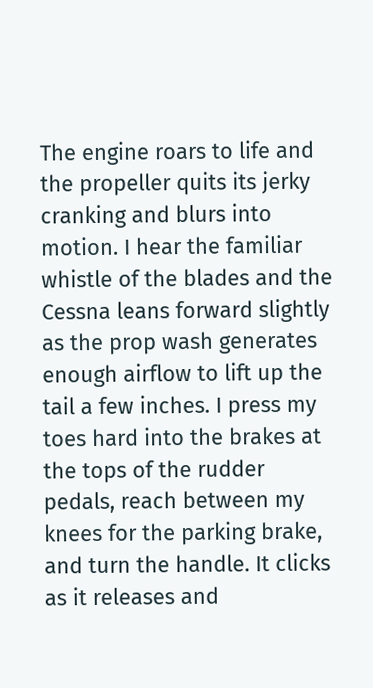The engine roars to life and the propeller quits its jerky cranking and blurs into motion. I hear the familiar whistle of the blades and the Cessna leans forward slightly as the prop wash generates enough airflow to lift up the tail a few inches. I press my toes hard into the brakes at the tops of the rudder pedals, reach between my knees for the parking brake, and turn the handle. It clicks as it releases and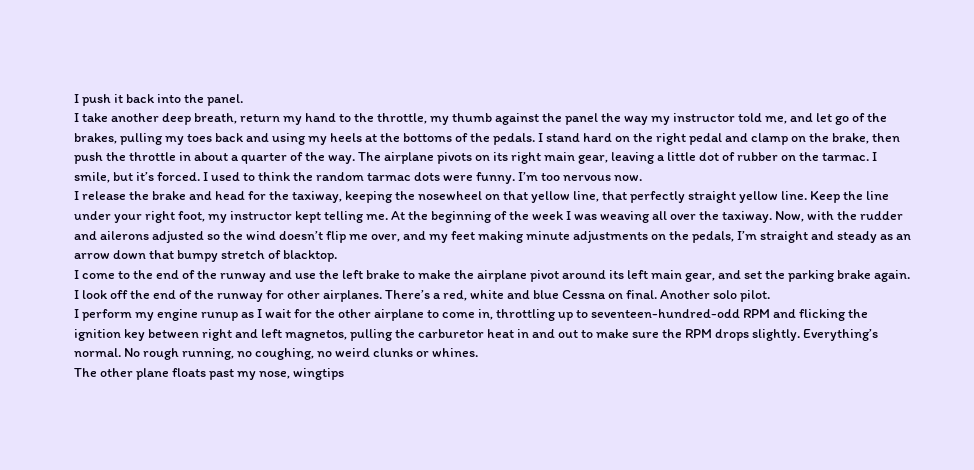I push it back into the panel.
I take another deep breath, return my hand to the throttle, my thumb against the panel the way my instructor told me, and let go of the brakes, pulling my toes back and using my heels at the bottoms of the pedals. I stand hard on the right pedal and clamp on the brake, then push the throttle in about a quarter of the way. The airplane pivots on its right main gear, leaving a little dot of rubber on the tarmac. I smile, but it’s forced. I used to think the random tarmac dots were funny. I’m too nervous now.
I release the brake and head for the taxiway, keeping the nosewheel on that yellow line, that perfectly straight yellow line. Keep the line under your right foot, my instructor kept telling me. At the beginning of the week I was weaving all over the taxiway. Now, with the rudder and ailerons adjusted so the wind doesn’t flip me over, and my feet making minute adjustments on the pedals, I’m straight and steady as an arrow down that bumpy stretch of blacktop.
I come to the end of the runway and use the left brake to make the airplane pivot around its left main gear, and set the parking brake again. I look off the end of the runway for other airplanes. There’s a red, white and blue Cessna on final. Another solo pilot.
I perform my engine runup as I wait for the other airplane to come in, throttling up to seventeen-hundred-odd RPM and flicking the ignition key between right and left magnetos, pulling the carburetor heat in and out to make sure the RPM drops slightly. Everything’s normal. No rough running, no coughing, no weird clunks or whines.
The other plane floats past my nose, wingtips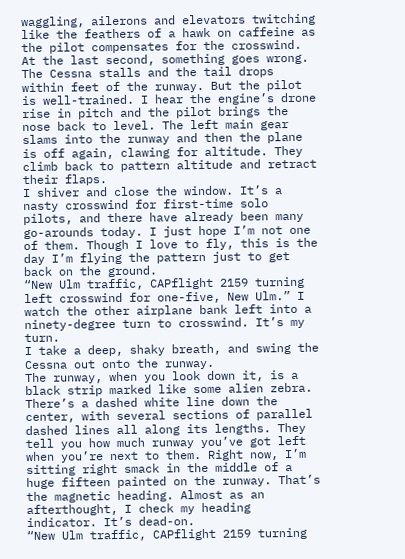waggling, ailerons and elevators twitching like the feathers of a hawk on caffeine as the pilot compensates for the crosswind.
At the last second, something goes wrong. The Cessna stalls and the tail drops within feet of the runway. But the pilot is well-trained. I hear the engine’s drone rise in pitch and the pilot brings the nose back to level. The left main gear slams into the runway and then the plane is off again, clawing for altitude. They climb back to pattern altitude and retract their flaps.
I shiver and close the window. It’s a nasty crosswind for first-time solo pilots, and there have already been many go-arounds today. I just hope I’m not one of them. Though I love to fly, this is the day I’m flying the pattern just to get back on the ground.
“New Ulm traffic, CAPflight 2159 turning left crosswind for one-five, New Ulm.” I watch the other airplane bank left into a ninety-degree turn to crosswind. It’s my turn.
I take a deep, shaky breath, and swing the Cessna out onto the runway.
The runway, when you look down it, is a black strip marked like some alien zebra. There’s a dashed white line down the center, with several sections of parallel dashed lines all along its lengths. They tell you how much runway you’ve got left when you’re next to them. Right now, I’m sitting right smack in the middle of a huge fifteen painted on the runway. That’s the magnetic heading. Almost as an afterthought, I check my heading indicator. It’s dead-on.
“New Ulm traffic, CAPflight 2159 turning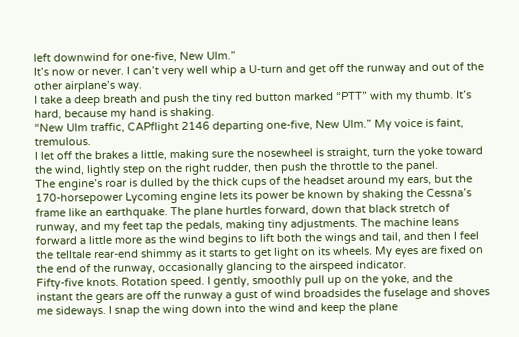left downwind for one-five, New Ulm.”
It’s now or never. I can’t very well whip a U-turn and get off the runway and out of the other airplane’s way.
I take a deep breath and push the tiny red button marked “PTT” with my thumb. It’s hard, because my hand is shaking.
“New Ulm traffic, CAPflight 2146 departing one-five, New Ulm.” My voice is faint, tremulous.
I let off the brakes a little, making sure the nosewheel is straight, turn the yoke toward the wind, lightly step on the right rudder, then push the throttle to the panel.
The engine’s roar is dulled by the thick cups of the headset around my ears, but the 170-horsepower Lycoming engine lets its power be known by shaking the Cessna’s frame like an earthquake. The plane hurtles forward, down that black stretch of runway, and my feet tap the pedals, making tiny adjustments. The machine leans forward a little more as the wind begins to lift both the wings and tail, and then I feel the telltale rear-end shimmy as it starts to get light on its wheels. My eyes are fixed on the end of the runway, occasionally glancing to the airspeed indicator.
Fifty-five knots. Rotation speed. I gently, smoothly pull up on the yoke, and the instant the gears are off the runway a gust of wind broadsides the fuselage and shoves me sideways. I snap the wing down into the wind and keep the plane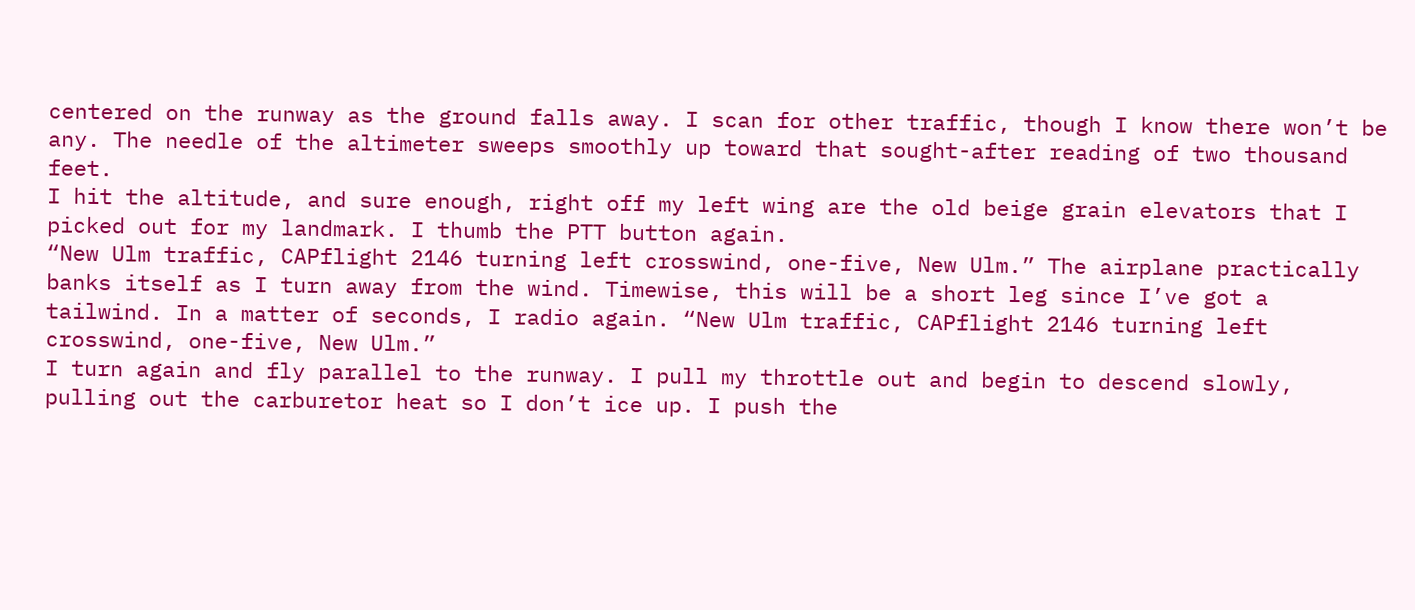centered on the runway as the ground falls away. I scan for other traffic, though I know there won’t be any. The needle of the altimeter sweeps smoothly up toward that sought-after reading of two thousand feet.
I hit the altitude, and sure enough, right off my left wing are the old beige grain elevators that I picked out for my landmark. I thumb the PTT button again.
“New Ulm traffic, CAPflight 2146 turning left crosswind, one-five, New Ulm.” The airplane practically banks itself as I turn away from the wind. Timewise, this will be a short leg since I’ve got a tailwind. In a matter of seconds, I radio again. “New Ulm traffic, CAPflight 2146 turning left crosswind, one-five, New Ulm.”
I turn again and fly parallel to the runway. I pull my throttle out and begin to descend slowly, pulling out the carburetor heat so I don’t ice up. I push the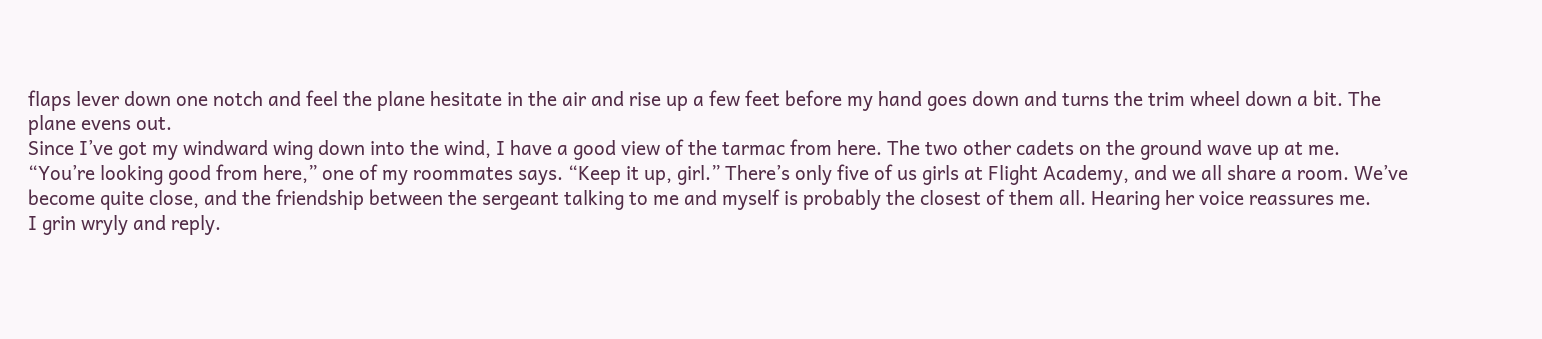flaps lever down one notch and feel the plane hesitate in the air and rise up a few feet before my hand goes down and turns the trim wheel down a bit. The plane evens out.
Since I’ve got my windward wing down into the wind, I have a good view of the tarmac from here. The two other cadets on the ground wave up at me.
“You’re looking good from here,” one of my roommates says. “Keep it up, girl.” There’s only five of us girls at Flight Academy, and we all share a room. We’ve become quite close, and the friendship between the sergeant talking to me and myself is probably the closest of them all. Hearing her voice reassures me.
I grin wryly and reply.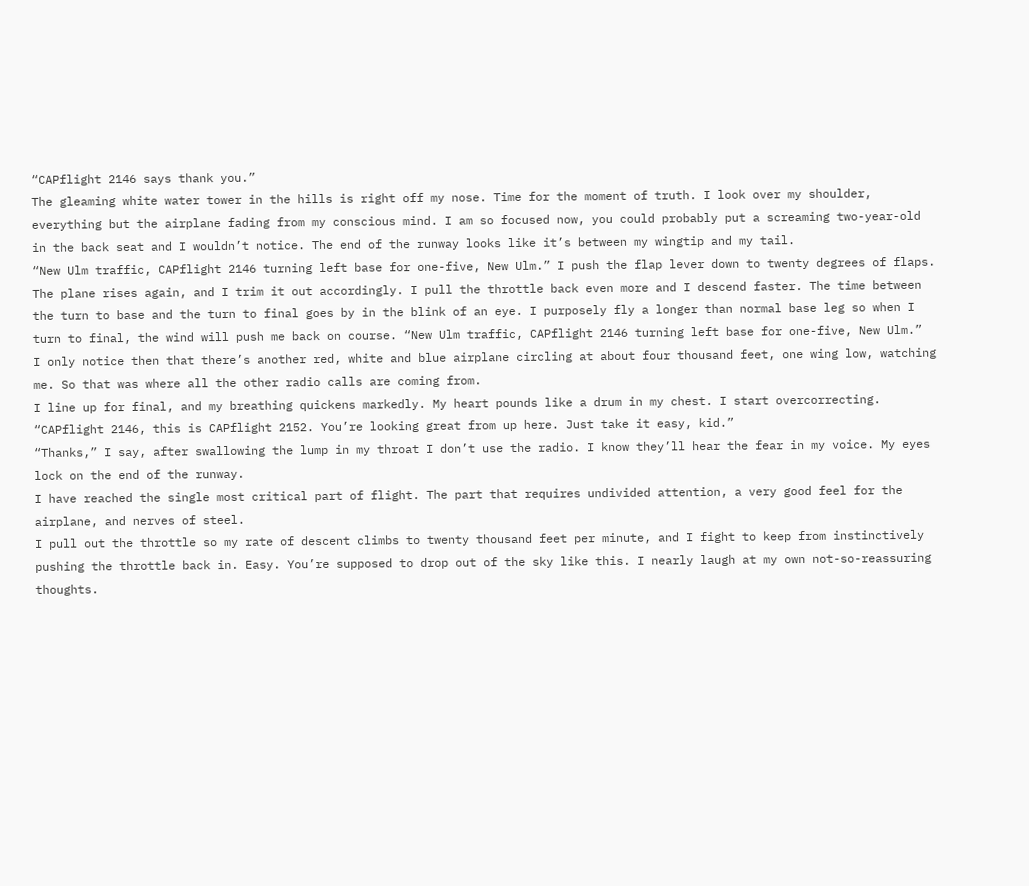“CAPflight 2146 says thank you.”
The gleaming white water tower in the hills is right off my nose. Time for the moment of truth. I look over my shoulder, everything but the airplane fading from my conscious mind. I am so focused now, you could probably put a screaming two-year-old in the back seat and I wouldn’t notice. The end of the runway looks like it’s between my wingtip and my tail.
“New Ulm traffic, CAPflight 2146 turning left base for one-five, New Ulm.” I push the flap lever down to twenty degrees of flaps. The plane rises again, and I trim it out accordingly. I pull the throttle back even more and I descend faster. The time between the turn to base and the turn to final goes by in the blink of an eye. I purposely fly a longer than normal base leg so when I turn to final, the wind will push me back on course. “New Ulm traffic, CAPflight 2146 turning left base for one-five, New Ulm.”
I only notice then that there’s another red, white and blue airplane circling at about four thousand feet, one wing low, watching me. So that was where all the other radio calls are coming from.
I line up for final, and my breathing quickens markedly. My heart pounds like a drum in my chest. I start overcorrecting.
“CAPflight 2146, this is CAPflight 2152. You’re looking great from up here. Just take it easy, kid.”
“Thanks,” I say, after swallowing the lump in my throat I don’t use the radio. I know they’ll hear the fear in my voice. My eyes lock on the end of the runway.
I have reached the single most critical part of flight. The part that requires undivided attention, a very good feel for the airplane, and nerves of steel.
I pull out the throttle so my rate of descent climbs to twenty thousand feet per minute, and I fight to keep from instinctively pushing the throttle back in. Easy. You’re supposed to drop out of the sky like this. I nearly laugh at my own not-so-reassuring thoughts.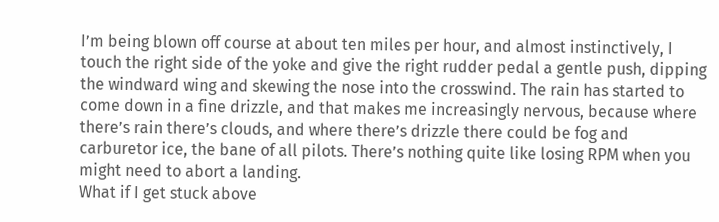I’m being blown off course at about ten miles per hour, and almost instinctively, I touch the right side of the yoke and give the right rudder pedal a gentle push, dipping the windward wing and skewing the nose into the crosswind. The rain has started to come down in a fine drizzle, and that makes me increasingly nervous, because where there’s rain there’s clouds, and where there’s drizzle there could be fog and carburetor ice, the bane of all pilots. There’s nothing quite like losing RPM when you might need to abort a landing.
What if I get stuck above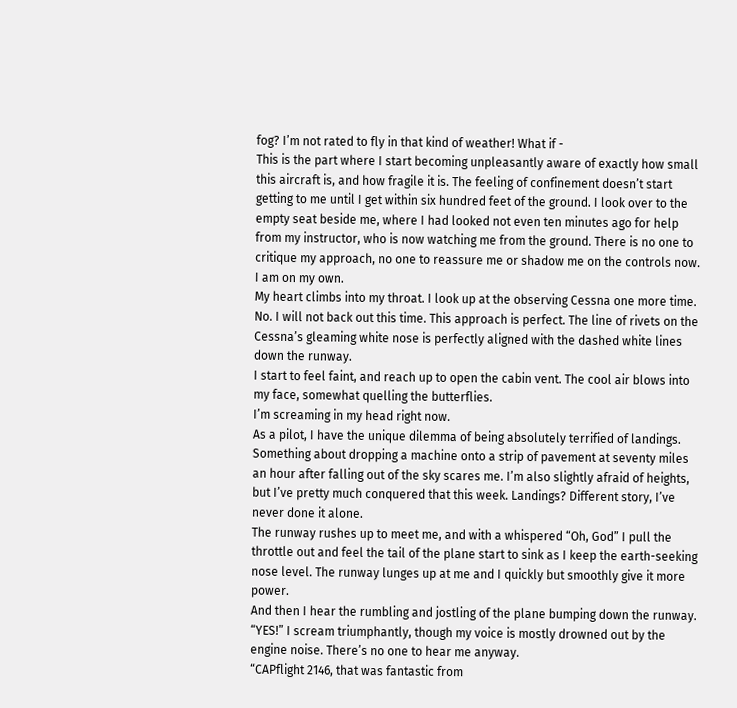fog? I’m not rated to fly in that kind of weather! What if -
This is the part where I start becoming unpleasantly aware of exactly how small this aircraft is, and how fragile it is. The feeling of confinement doesn’t start getting to me until I get within six hundred feet of the ground. I look over to the empty seat beside me, where I had looked not even ten minutes ago for help from my instructor, who is now watching me from the ground. There is no one to critique my approach, no one to reassure me or shadow me on the controls now. I am on my own.
My heart climbs into my throat. I look up at the observing Cessna one more time.
No. I will not back out this time. This approach is perfect. The line of rivets on the Cessna’s gleaming white nose is perfectly aligned with the dashed white lines down the runway.
I start to feel faint, and reach up to open the cabin vent. The cool air blows into my face, somewhat quelling the butterflies.
I’m screaming in my head right now.
As a pilot, I have the unique dilemma of being absolutely terrified of landings. Something about dropping a machine onto a strip of pavement at seventy miles an hour after falling out of the sky scares me. I’m also slightly afraid of heights, but I’ve pretty much conquered that this week. Landings? Different story, I’ve never done it alone.
The runway rushes up to meet me, and with a whispered “Oh, God” I pull the throttle out and feel the tail of the plane start to sink as I keep the earth-seeking nose level. The runway lunges up at me and I quickly but smoothly give it more power.
And then I hear the rumbling and jostling of the plane bumping down the runway.
“YES!” I scream triumphantly, though my voice is mostly drowned out by the engine noise. There’s no one to hear me anyway.
“CAPflight 2146, that was fantastic from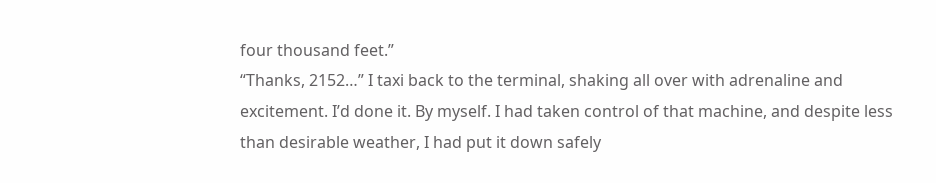four thousand feet.”
“Thanks, 2152…” I taxi back to the terminal, shaking all over with adrenaline and excitement. I’d done it. By myself. I had taken control of that machine, and despite less than desirable weather, I had put it down safely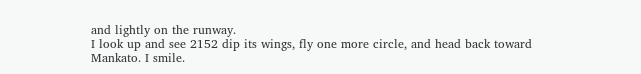and lightly on the runway.
I look up and see 2152 dip its wings, fly one more circle, and head back toward Mankato. I smile.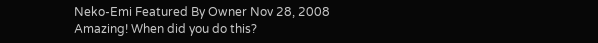Neko-Emi Featured By Owner Nov 28, 2008
Amazing! When did you do this?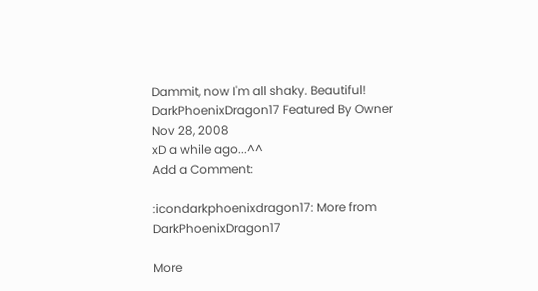Dammit, now I'm all shaky. Beautiful!
DarkPhoenixDragon17 Featured By Owner Nov 28, 2008
xD a while ago...^^
Add a Comment:

:icondarkphoenixdragon17: More from DarkPhoenixDragon17

More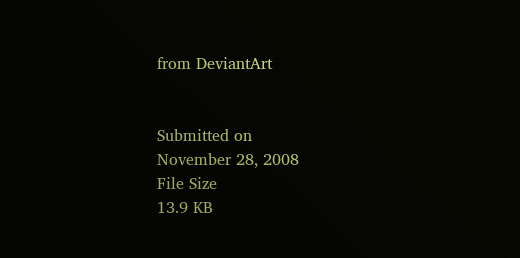from DeviantArt


Submitted on
November 28, 2008
File Size
13.9 KB